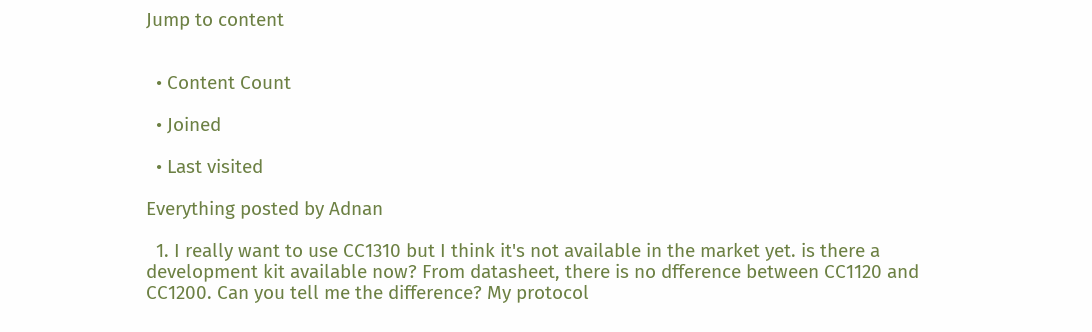Jump to content


  • Content Count

  • Joined

  • Last visited

Everything posted by Adnan

  1. I really want to use CC1310 but I think it's not available in the market yet. is there a development kit available now? From datasheet, there is no dfference between CC1120 and CC1200. Can you tell me the difference? My protocol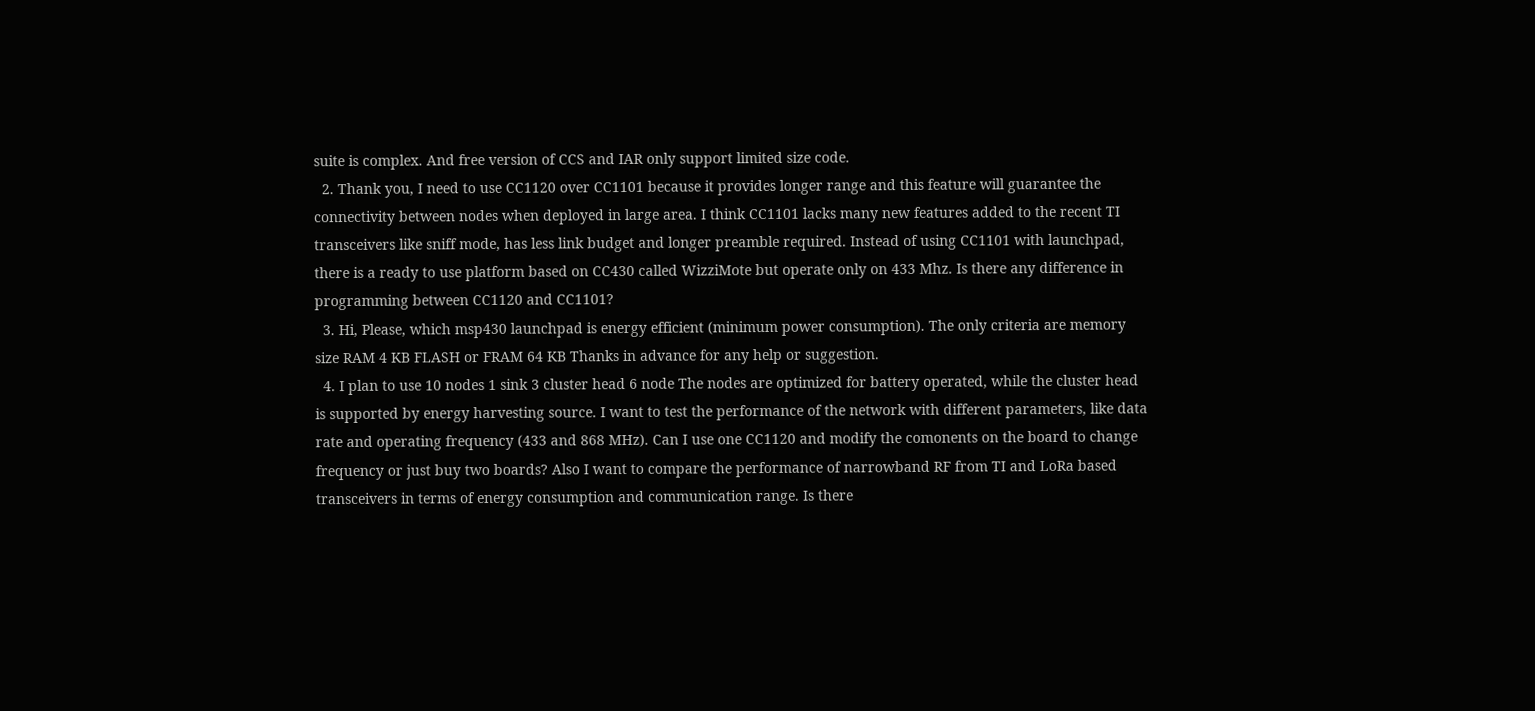suite is complex. And free version of CCS and IAR only support limited size code.
  2. Thank you, I need to use CC1120 over CC1101 because it provides longer range and this feature will guarantee the connectivity between nodes when deployed in large area. I think CC1101 lacks many new features added to the recent TI transceivers like sniff mode, has less link budget and longer preamble required. Instead of using CC1101 with launchpad, there is a ready to use platform based on CC430 called WizziMote but operate only on 433 Mhz. Is there any difference in programming between CC1120 and CC1101?
  3. Hi, Please, which msp430 launchpad is energy efficient (minimum power consumption). The only criteria are memory size RAM 4 KB FLASH or FRAM 64 KB Thanks in advance for any help or suggestion.
  4. I plan to use 10 nodes 1 sink 3 cluster head 6 node The nodes are optimized for battery operated, while the cluster head is supported by energy harvesting source. I want to test the performance of the network with different parameters, like data rate and operating frequency (433 and 868 MHz). Can I use one CC1120 and modify the comonents on the board to change frequency or just buy two boards? Also I want to compare the performance of narrowband RF from TI and LoRa based transceivers in terms of energy consumption and communication range. Is there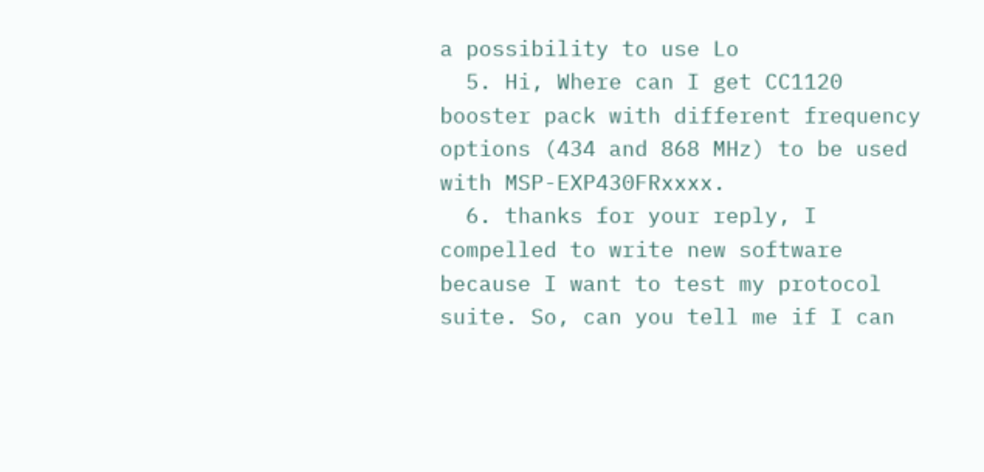a possibility to use Lo
  5. Hi, Where can I get CC1120 booster pack with different frequency options (434 and 868 MHz) to be used with MSP-EXP430FRxxxx.
  6. thanks for your reply, I compelled to write new software because I want to test my protocol suite. So, can you tell me if I can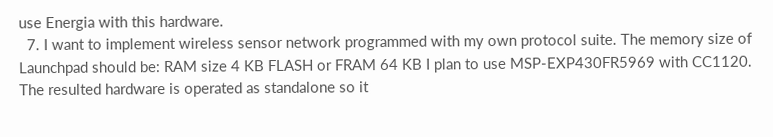use Energia with this hardware.
  7. I want to implement wireless sensor network programmed with my own protocol suite. The memory size of Launchpad should be: RAM size 4 KB FLASH or FRAM 64 KB I plan to use MSP-EXP430FR5969 with CC1120. The resulted hardware is operated as standalone so it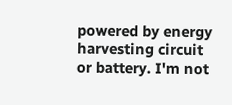powered by energy harvesting circuit or battery. I'm not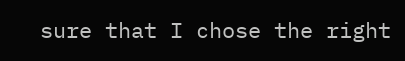sure that I chose the right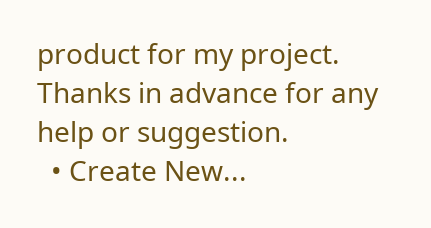product for my project. Thanks in advance for any help or suggestion.
  • Create New...